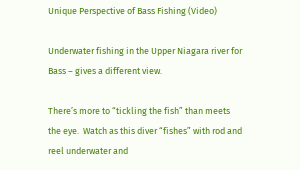Unique Perspective of Bass Fishing (Video)

Underwater fishing in the Upper Niagara river for Bass – gives a different view.

There’s more to “tickling the fish” than meets the eye.  Watch as this diver “fishes” with rod and reel underwater and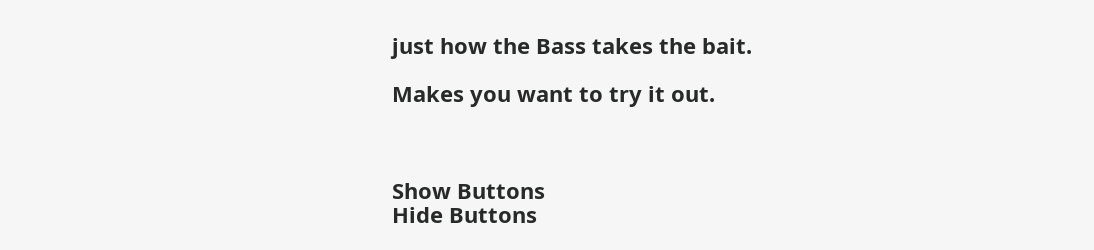just how the Bass takes the bait.

Makes you want to try it out.



Show Buttons
Hide Buttons